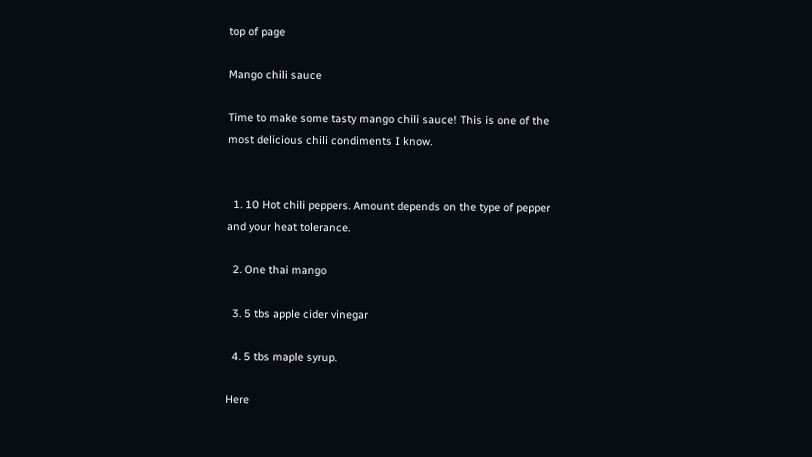top of page

Mango chili sauce

Time to make some tasty mango chili sauce! This is one of the most delicious chili condiments I know.


  1. 10 Hot chili peppers. Amount depends on the type of pepper and your heat tolerance.

  2. One thai mango

  3. 5 tbs apple cider vinegar

  4. 5 tbs maple syrup.

Here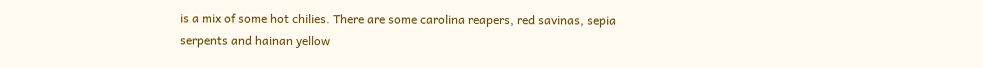is a mix of some hot chilies. There are some carolina reapers, red savinas, sepia serpents and hainan yellow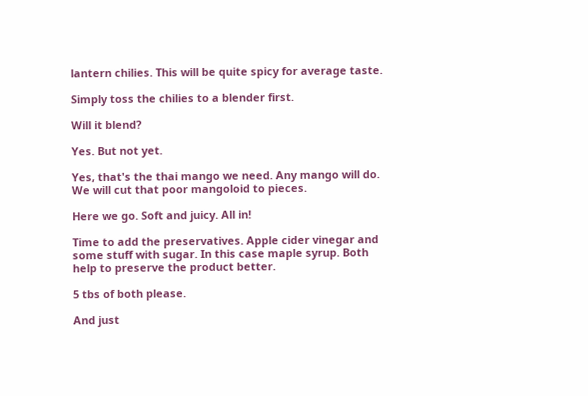lantern chilies. This will be quite spicy for average taste.

Simply toss the chilies to a blender first.

Will it blend?

Yes. But not yet.

Yes, that's the thai mango we need. Any mango will do. We will cut that poor mangoloid to pieces.

Here we go. Soft and juicy. All in!

Time to add the preservatives. Apple cider vinegar and some stuff with sugar. In this case maple syrup. Both help to preserve the product better.

5 tbs of both please.

And just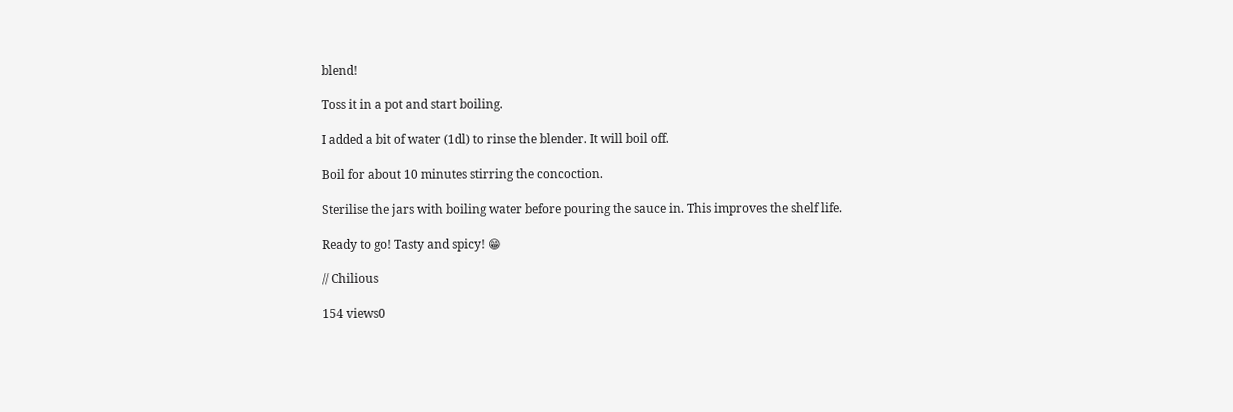blend!

Toss it in a pot and start boiling.

I added a bit of water (1dl) to rinse the blender. It will boil off.

Boil for about 10 minutes stirring the concoction.

Sterilise the jars with boiling water before pouring the sauce in. This improves the shelf life.

Ready to go! Tasty and spicy! 😁

// Chilious

154 views0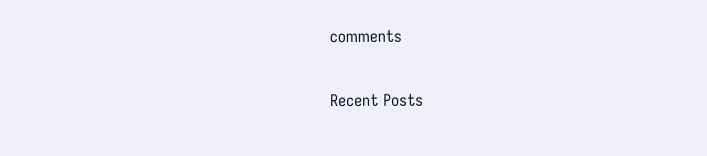comments

Recent Posts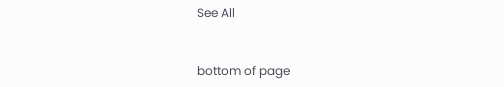See All


bottom of page